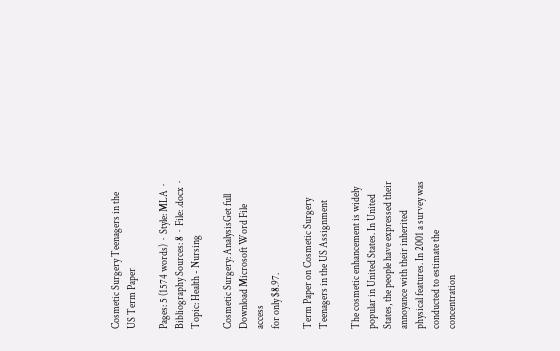Cosmetic Surgery Teenagers in the US Term Paper

Pages: 5 (1574 words)  ·  Style: MLA  ·  Bibliography Sources: 8  ·  File: .docx  ·  Topic: Health - Nursing

Cosmetic Surgery: AnalysisGet full Download Microsoft Word File access
for only $8.97.

Term Paper on Cosmetic Surgery Teenagers in the US Assignment

The cosmetic enhancement is widely popular in United States. In United States, the people have expressed their annoyance with their inherited physical features. In 2001 a survey was conducted to estimate the concentration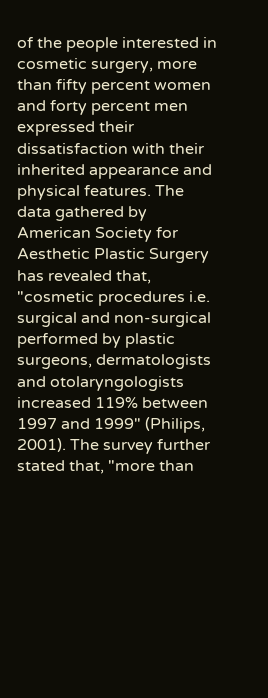of the people interested in cosmetic surgery, more than fifty percent women and forty percent men expressed their dissatisfaction with their inherited appearance and physical features. The data gathered by American Society for Aesthetic Plastic Surgery has revealed that, "cosmetic procedures i.e. surgical and non-surgical performed by plastic surgeons, dermatologists and otolaryngologists increased 119% between 1997 and 1999" (Philips, 2001). The survey further stated that, "more than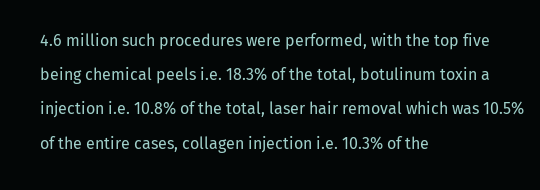4.6 million such procedures were performed, with the top five being chemical peels i.e. 18.3% of the total, botulinum toxin a injection i.e. 10.8% of the total, laser hair removal which was 10.5% of the entire cases, collagen injection i.e. 10.3% of the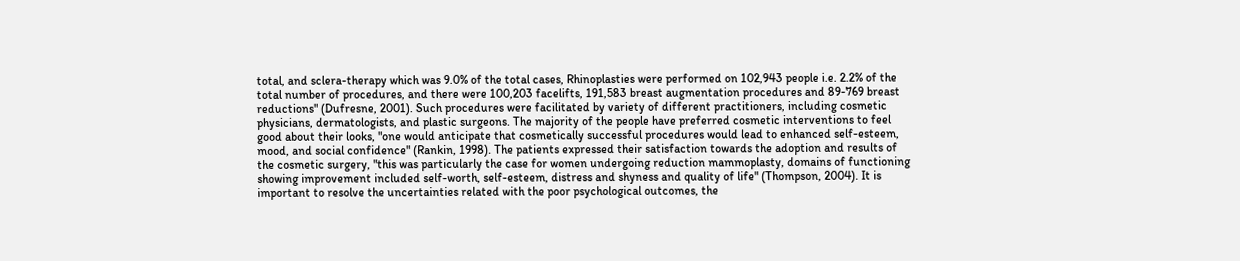total, and sclera-therapy which was 9.0% of the total cases, Rhinoplasties were performed on 102,943 people i.e. 2.2% of the total number of procedures, and there were 100,203 facelifts, 191,583 breast augmentation procedures and 89-769 breast reductions" (Dufresne, 2001). Such procedures were facilitated by variety of different practitioners, including cosmetic physicians, dermatologists, and plastic surgeons. The majority of the people have preferred cosmetic interventions to feel good about their looks, "one would anticipate that cosmetically successful procedures would lead to enhanced self-esteem, mood, and social confidence" (Rankin, 1998). The patients expressed their satisfaction towards the adoption and results of the cosmetic surgery, "this was particularly the case for women undergoing reduction mammoplasty, domains of functioning showing improvement included self-worth, self-esteem, distress and shyness and quality of life" (Thompson, 2004). It is important to resolve the uncertainties related with the poor psychological outcomes, the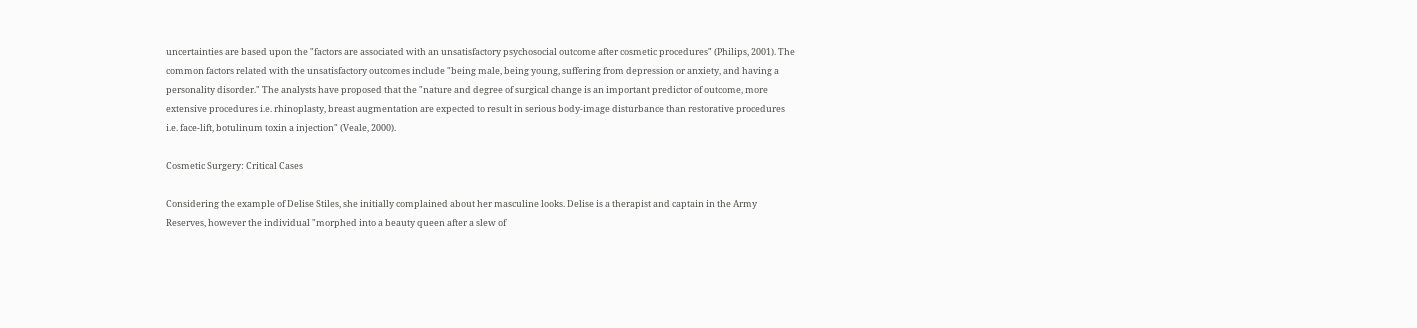uncertainties are based upon the "factors are associated with an unsatisfactory psychosocial outcome after cosmetic procedures" (Philips, 2001). The common factors related with the unsatisfactory outcomes include "being male, being young, suffering from depression or anxiety, and having a personality disorder." The analysts have proposed that the "nature and degree of surgical change is an important predictor of outcome, more extensive procedures i.e. rhinoplasty, breast augmentation are expected to result in serious body-image disturbance than restorative procedures i.e. face-lift, botulinum toxin a injection" (Veale, 2000).

Cosmetic Surgery: Critical Cases

Considering the example of Delise Stiles, she initially complained about her masculine looks. Delise is a therapist and captain in the Army Reserves, however the individual "morphed into a beauty queen after a slew of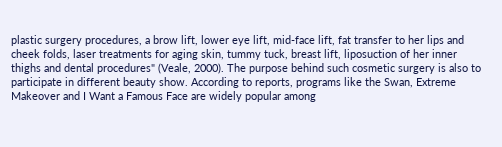plastic surgery procedures, a brow lift, lower eye lift, mid-face lift, fat transfer to her lips and cheek folds, laser treatments for aging skin, tummy tuck, breast lift, liposuction of her inner thighs and dental procedures" (Veale, 2000). The purpose behind such cosmetic surgery is also to participate in different beauty show. According to reports, programs like the Swan, Extreme Makeover and I Want a Famous Face are widely popular among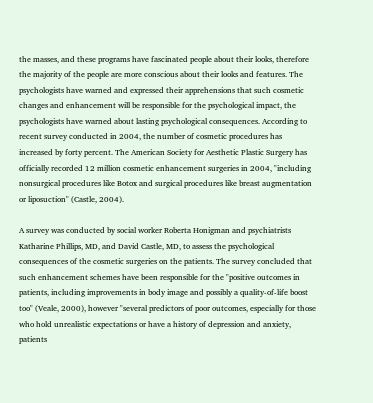the masses, and these programs have fascinated people about their looks, therefore the majority of the people are more conscious about their looks and features. The psychologists have warned and expressed their apprehensions that such cosmetic changes and enhancement will be responsible for the psychological impact, the psychologists have warned about lasting psychological consequences. According to recent survey conducted in 2004, the number of cosmetic procedures has increased by forty percent. The American Society for Aesthetic Plastic Surgery has officially recorded 12 million cosmetic enhancement surgeries in 2004, "including nonsurgical procedures like Botox and surgical procedures like breast augmentation or liposuction" (Castle, 2004).

A survey was conducted by social worker Roberta Honigman and psychiatrists Katharine Phillips, MD, and David Castle, MD, to assess the psychological consequences of the cosmetic surgeries on the patients. The survey concluded that such enhancement schemes have been responsible for the "positive outcomes in patients, including improvements in body image and possibly a quality-of-life boost too" (Veale, 2000), however "several predictors of poor outcomes, especially for those who hold unrealistic expectations or have a history of depression and anxiety, patients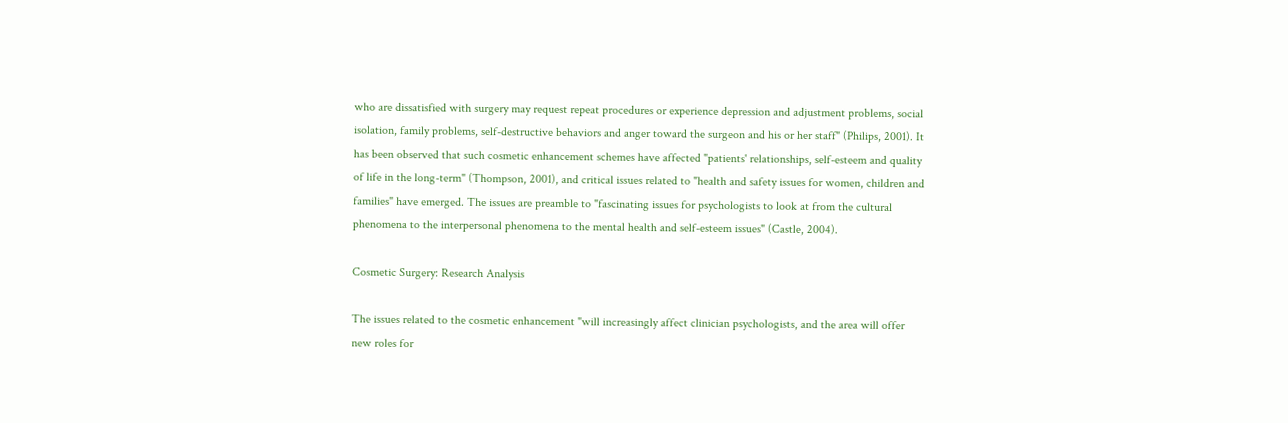who are dissatisfied with surgery may request repeat procedures or experience depression and adjustment problems, social isolation, family problems, self-destructive behaviors and anger toward the surgeon and his or her staff" (Philips, 2001). It has been observed that such cosmetic enhancement schemes have affected "patients' relationships, self-esteem and quality of life in the long-term" (Thompson, 2001), and critical issues related to "health and safety issues for women, children and families" have emerged. The issues are preamble to "fascinating issues for psychologists to look at from the cultural phenomena to the interpersonal phenomena to the mental health and self-esteem issues" (Castle, 2004).

Cosmetic Surgery: Research Analysis

The issues related to the cosmetic enhancement "will increasingly affect clinician psychologists, and the area will offer new roles for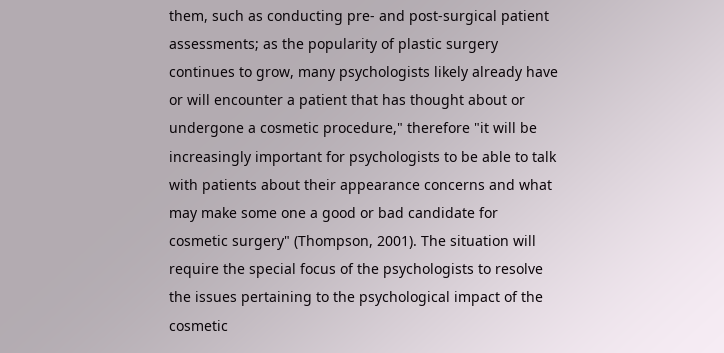them, such as conducting pre- and post-surgical patient assessments; as the popularity of plastic surgery continues to grow, many psychologists likely already have or will encounter a patient that has thought about or undergone a cosmetic procedure," therefore "it will be increasingly important for psychologists to be able to talk with patients about their appearance concerns and what may make some one a good or bad candidate for cosmetic surgery" (Thompson, 2001). The situation will require the special focus of the psychologists to resolve the issues pertaining to the psychological impact of the cosmetic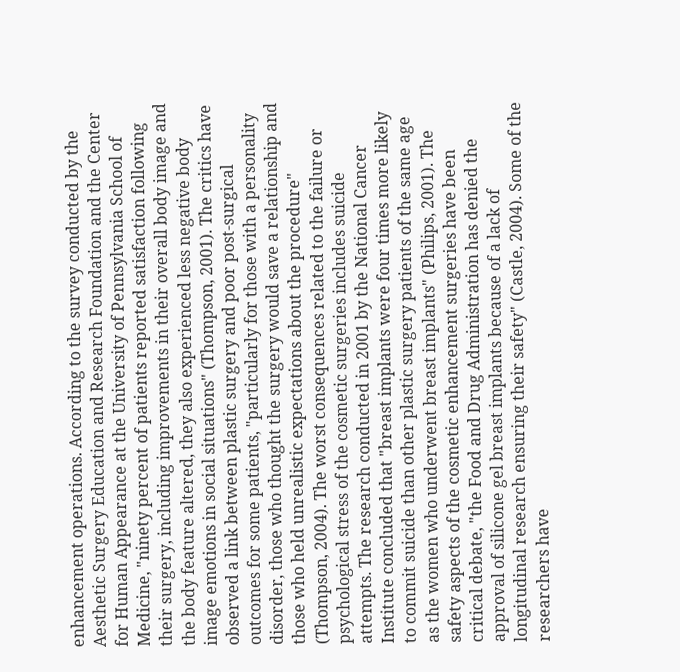enhancement operations. According to the survey conducted by the Aesthetic Surgery Education and Research Foundation and the Center for Human Appearance at the University of Pennsylvania School of Medicine, "ninety percent of patients reported satisfaction following their surgery, including improvements in their overall body image and the body feature altered, they also experienced less negative body image emotions in social situations" (Thompson, 2001). The critics have observed a link between plastic surgery and poor post-surgical outcomes for some patients, "particularly for those with a personality disorder, those who thought the surgery would save a relationship and those who held unrealistic expectations about the procedure" (Thompson, 2004). The worst consequences related to the failure or psychological stress of the cosmetic surgeries includes suicide attempts. The research conducted in 2001 by the National Cancer Institute concluded that "breast implants were four times more likely to commit suicide than other plastic surgery patients of the same age as the women who underwent breast implants" (Philips, 2001). The safety aspects of the cosmetic enhancement surgeries have been critical debate, "the Food and Drug Administration has denied the approval of silicone gel breast implants because of a lack of longitudinal research ensuring their safety" (Castle, 2004). Some of the researchers have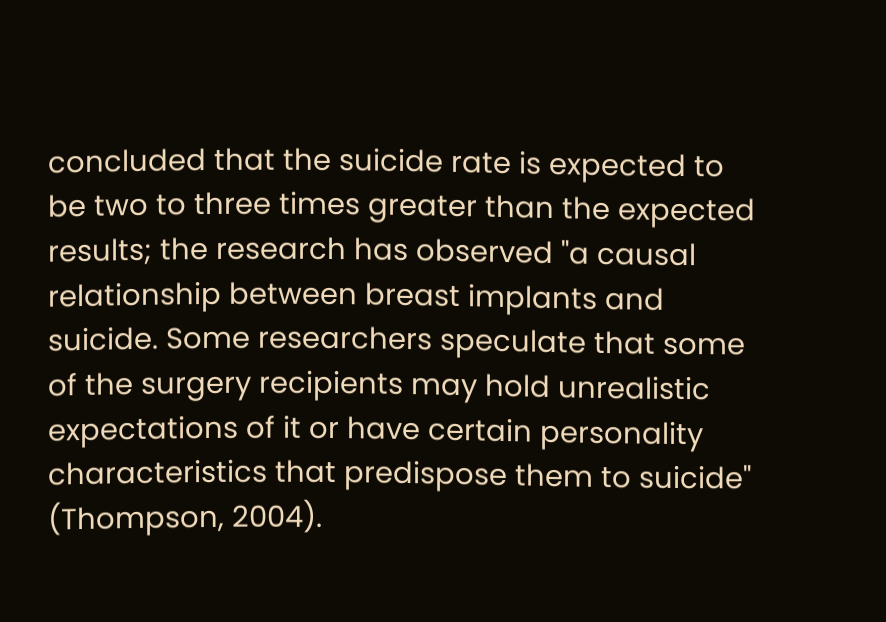concluded that the suicide rate is expected to be two to three times greater than the expected results; the research has observed "a causal relationship between breast implants and suicide. Some researchers speculate that some of the surgery recipients may hold unrealistic expectations of it or have certain personality characteristics that predispose them to suicide" (Thompson, 2004).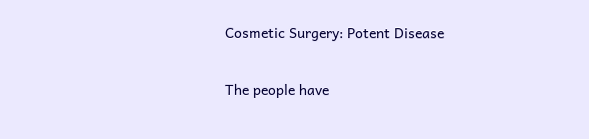Cosmetic Surgery: Potent Disease

The people have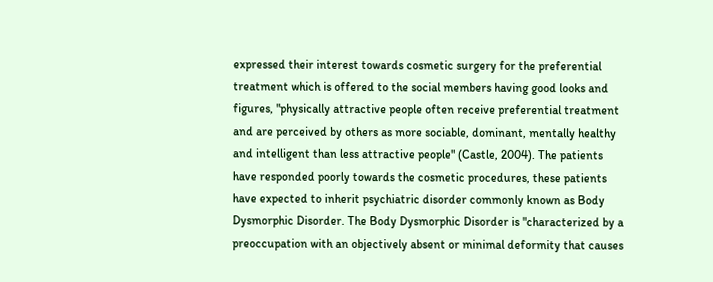expressed their interest towards cosmetic surgery for the preferential treatment which is offered to the social members having good looks and figures, "physically attractive people often receive preferential treatment and are perceived by others as more sociable, dominant, mentally healthy and intelligent than less attractive people" (Castle, 2004). The patients have responded poorly towards the cosmetic procedures, these patients have expected to inherit psychiatric disorder commonly known as Body Dysmorphic Disorder. The Body Dysmorphic Disorder is "characterized by a preoccupation with an objectively absent or minimal deformity that causes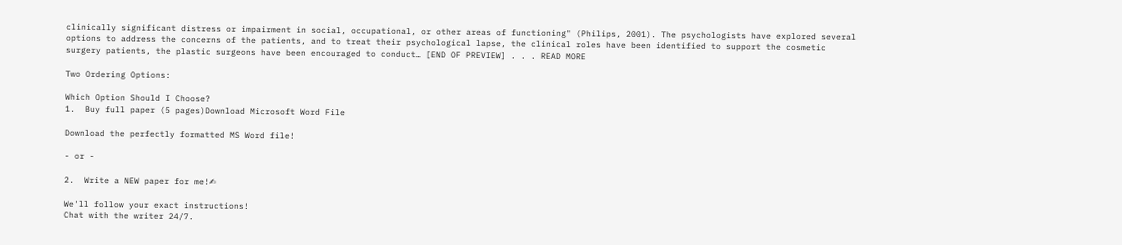clinically significant distress or impairment in social, occupational, or other areas of functioning" (Philips, 2001). The psychologists have explored several options to address the concerns of the patients, and to treat their psychological lapse, the clinical roles have been identified to support the cosmetic surgery patients, the plastic surgeons have been encouraged to conduct… [END OF PREVIEW] . . . READ MORE

Two Ordering Options:

Which Option Should I Choose?
1.  Buy full paper (5 pages)Download Microsoft Word File

Download the perfectly formatted MS Word file!

- or -

2.  Write a NEW paper for me!✍

We'll follow your exact instructions!
Chat with the writer 24/7.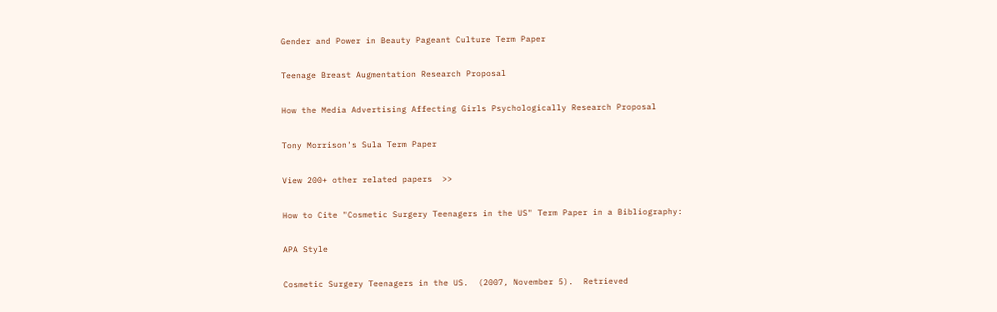Gender and Power in Beauty Pageant Culture Term Paper

Teenage Breast Augmentation Research Proposal

How the Media Advertising Affecting Girls Psychologically Research Proposal

Tony Morrison's Sula Term Paper

View 200+ other related papers  >>

How to Cite "Cosmetic Surgery Teenagers in the US" Term Paper in a Bibliography:

APA Style

Cosmetic Surgery Teenagers in the US.  (2007, November 5).  Retrieved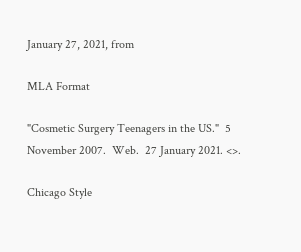January 27, 2021, from

MLA Format

"Cosmetic Surgery Teenagers in the US."  5 November 2007.  Web.  27 January 2021. <>.

Chicago Style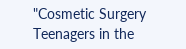"Cosmetic Surgery Teenagers in the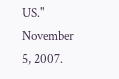US."  November 5, 2007.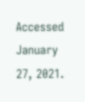Accessed January 27, 2021.